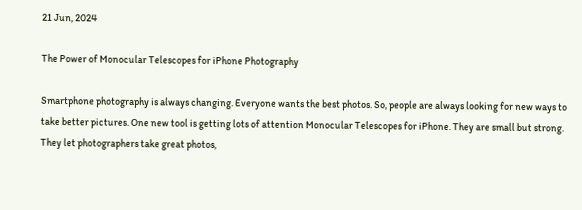21 Jun, 2024

The Power of Monocular Telescopes for iPhone Photography

Smartphone photography is always changing. Everyone wants the best photos. So, people are always looking for new ways to take better pictures. One new tool is getting lots of attention Monocular Telescopes for iPhone. They are small but strong. They let photographers take great photos,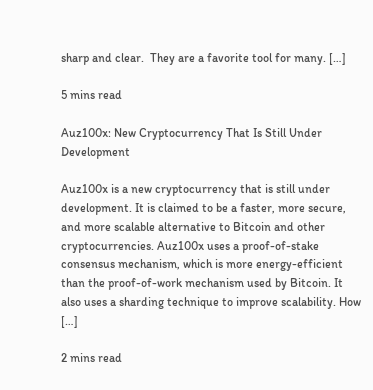sharp and clear.  They are a favorite tool for many. […]

5 mins read

Auz100x: New Cryptocurrency That Is Still Under Development

Auz100x is a new cryptocurrency that is still under development. It is claimed to be a faster, more secure, and more scalable alternative to Bitcoin and other cryptocurrencies. Auz100x uses a proof-of-stake consensus mechanism, which is more energy-efficient than the proof-of-work mechanism used by Bitcoin. It also uses a sharding technique to improve scalability. How […]

2 mins read